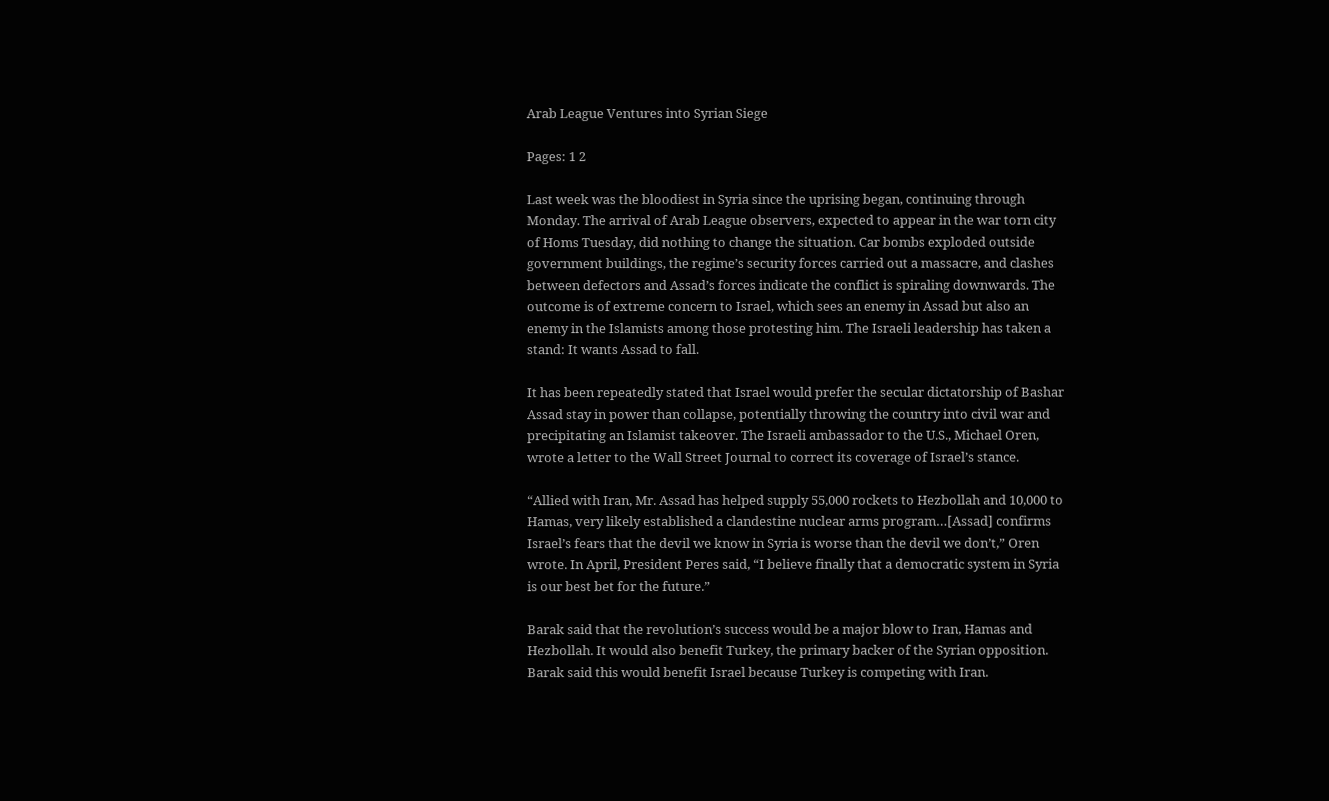Arab League Ventures into Syrian Siege

Pages: 1 2

Last week was the bloodiest in Syria since the uprising began, continuing through Monday. The arrival of Arab League observers, expected to appear in the war torn city of Homs Tuesday, did nothing to change the situation. Car bombs exploded outside government buildings, the regime’s security forces carried out a massacre, and clashes between defectors and Assad’s forces indicate the conflict is spiraling downwards. The outcome is of extreme concern to Israel, which sees an enemy in Assad but also an enemy in the Islamists among those protesting him. The Israeli leadership has taken a stand: It wants Assad to fall.

It has been repeatedly stated that Israel would prefer the secular dictatorship of Bashar Assad stay in power than collapse, potentially throwing the country into civil war and precipitating an Islamist takeover. The Israeli ambassador to the U.S., Michael Oren, wrote a letter to the Wall Street Journal to correct its coverage of Israel’s stance.

“Allied with Iran, Mr. Assad has helped supply 55,000 rockets to Hezbollah and 10,000 to Hamas, very likely established a clandestine nuclear arms program…[Assad] confirms Israel’s fears that the devil we know in Syria is worse than the devil we don’t,” Oren wrote. In April, President Peres said, “I believe finally that a democratic system in Syria is our best bet for the future.”

Barak said that the revolution’s success would be a major blow to Iran, Hamas and Hezbollah. It would also benefit Turkey, the primary backer of the Syrian opposition. Barak said this would benefit Israel because Turkey is competing with Iran.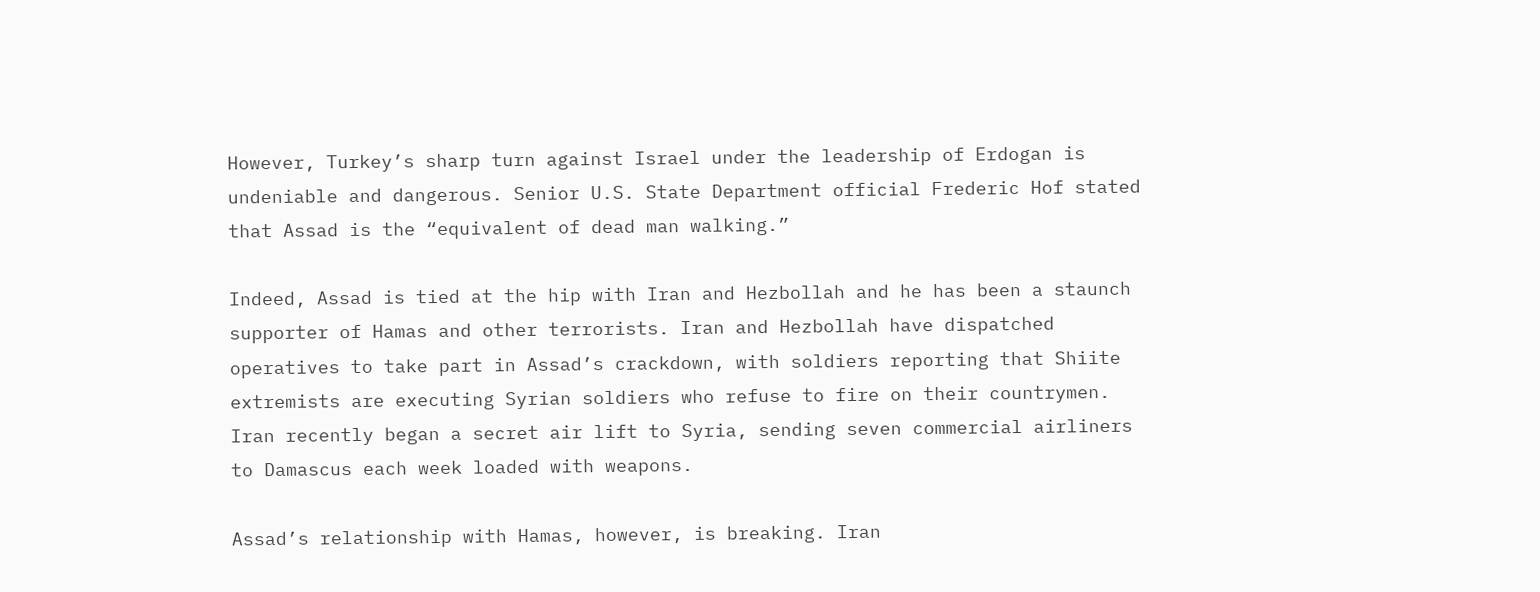However, Turkey’s sharp turn against Israel under the leadership of Erdogan is undeniable and dangerous. Senior U.S. State Department official Frederic Hof stated that Assad is the “equivalent of dead man walking.”

Indeed, Assad is tied at the hip with Iran and Hezbollah and he has been a staunch supporter of Hamas and other terrorists. Iran and Hezbollah have dispatched operatives to take part in Assad’s crackdown, with soldiers reporting that Shiite extremists are executing Syrian soldiers who refuse to fire on their countrymen. Iran recently began a secret air lift to Syria, sending seven commercial airliners to Damascus each week loaded with weapons.

Assad’s relationship with Hamas, however, is breaking. Iran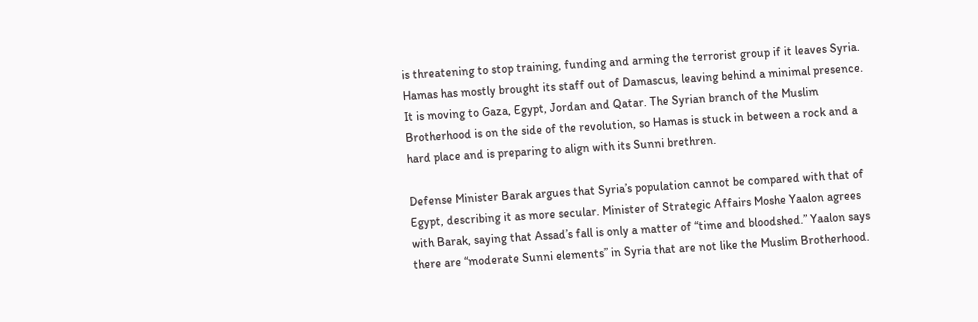is threatening to stop training, funding and arming the terrorist group if it leaves Syria. Hamas has mostly brought its staff out of Damascus, leaving behind a minimal presence. It is moving to Gaza, Egypt, Jordan and Qatar. The Syrian branch of the Muslim Brotherhood is on the side of the revolution, so Hamas is stuck in between a rock and a hard place and is preparing to align with its Sunni brethren.

Defense Minister Barak argues that Syria’s population cannot be compared with that of Egypt, describing it as more secular. Minister of Strategic Affairs Moshe Yaalon agrees with Barak, saying that Assad’s fall is only a matter of “time and bloodshed.” Yaalon says there are “moderate Sunni elements” in Syria that are not like the Muslim Brotherhood.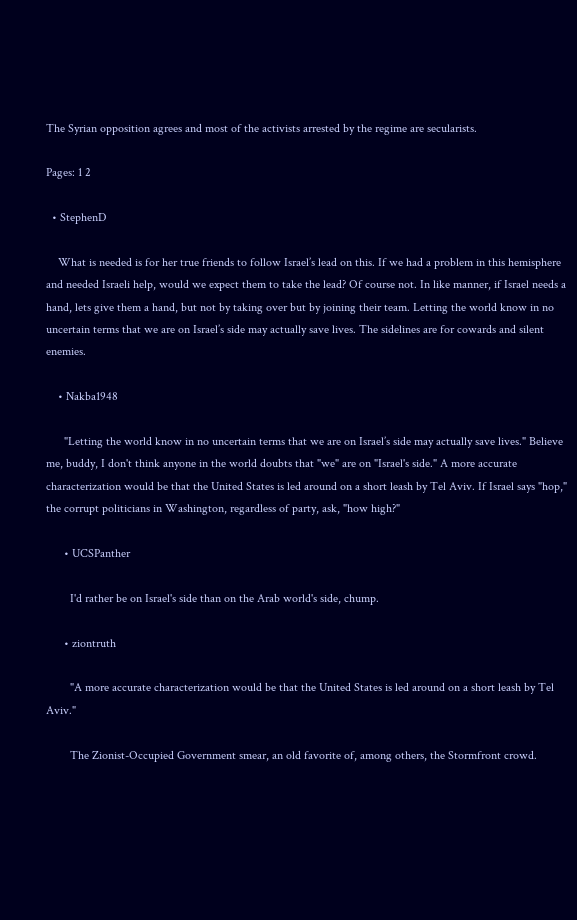The Syrian opposition agrees and most of the activists arrested by the regime are secularists.

Pages: 1 2

  • StephenD

    What is needed is for her true friends to follow Israel’s lead on this. If we had a problem in this hemisphere and needed Israeli help, would we expect them to take the lead? Of course not. In like manner, if Israel needs a hand, lets give them a hand, but not by taking over but by joining their team. Letting the world know in no uncertain terms that we are on Israel’s side may actually save lives. The sidelines are for cowards and silent enemies.

    • Nakba1948

      "Letting the world know in no uncertain terms that we are on Israel’s side may actually save lives." Believe me, buddy, I don't think anyone in the world doubts that "we" are on "Israel's side." A more accurate characterization would be that the United States is led around on a short leash by Tel Aviv. If Israel says "hop," the corrupt politicians in Washington, regardless of party, ask, "how high?"

      • UCSPanther

        I'd rather be on Israel's side than on the Arab world's side, chump.

      • ziontruth

        "A more accurate characterization would be that the United States is led around on a short leash by Tel Aviv."

        The Zionist-Occupied Government smear, an old favorite of, among others, the Stormfront crowd.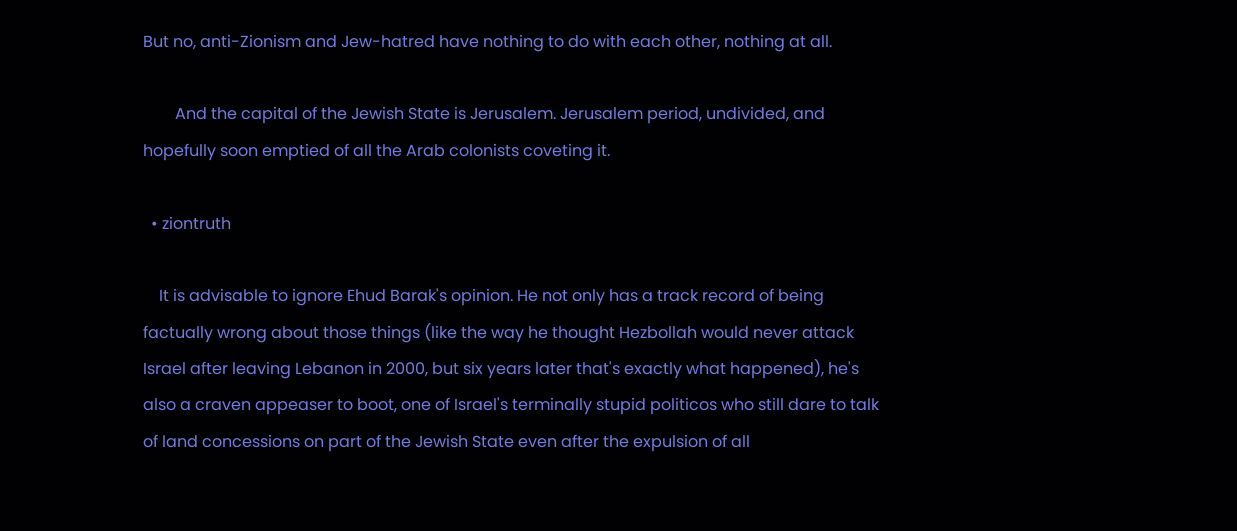But no, anti-Zionism and Jew-hatred have nothing to do with each other, nothing at all.

        And the capital of the Jewish State is Jerusalem. Jerusalem period, undivided, and hopefully soon emptied of all the Arab colonists coveting it.

  • ziontruth

    It is advisable to ignore Ehud Barak's opinion. He not only has a track record of being factually wrong about those things (like the way he thought Hezbollah would never attack Israel after leaving Lebanon in 2000, but six years later that's exactly what happened), he's also a craven appeaser to boot, one of Israel's terminally stupid politicos who still dare to talk of land concessions on part of the Jewish State even after the expulsion of all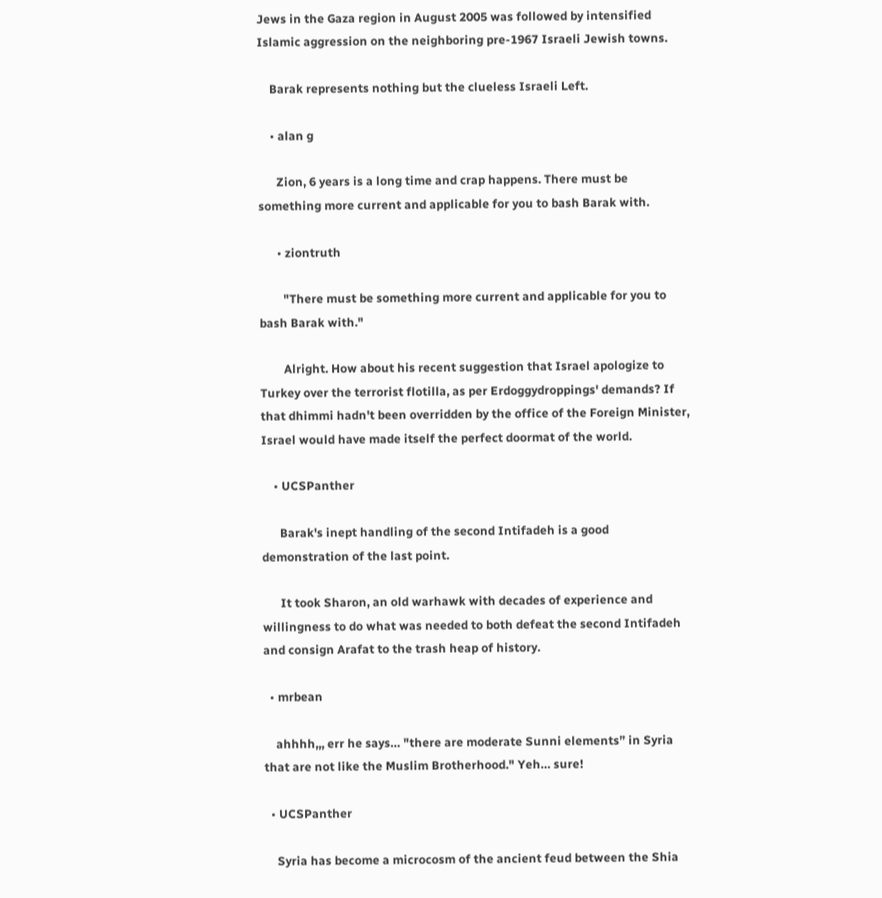Jews in the Gaza region in August 2005 was followed by intensified Islamic aggression on the neighboring pre-1967 Israeli Jewish towns.

    Barak represents nothing but the clueless Israeli Left.

    • alan g

      Zion, 6 years is a long time and crap happens. There must be something more current and applicable for you to bash Barak with.

      • ziontruth

        "There must be something more current and applicable for you to bash Barak with."

        Alright. How about his recent suggestion that Israel apologize to Turkey over the terrorist flotilla, as per Erdoggydroppings' demands? If that dhimmi hadn't been overridden by the office of the Foreign Minister, Israel would have made itself the perfect doormat of the world.

    • UCSPanther

      Barak's inept handling of the second Intifadeh is a good demonstration of the last point.

      It took Sharon, an old warhawk with decades of experience and willingness to do what was needed to both defeat the second Intifadeh and consign Arafat to the trash heap of history.

  • mrbean

    ahhhh,,, err he says… "there are moderate Sunni elements” in Syria that are not like the Muslim Brotherhood." Yeh… sure!

  • UCSPanther

    Syria has become a microcosm of the ancient feud between the Shia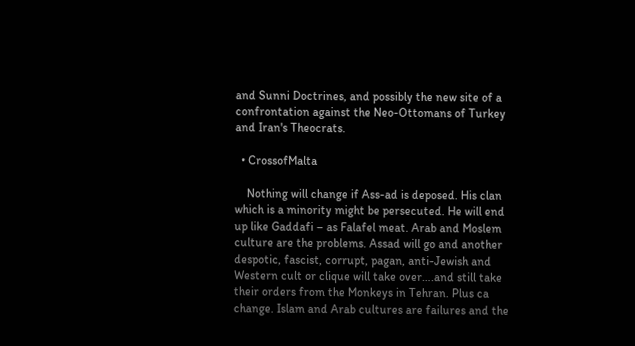and Sunni Doctrines, and possibly the new site of a confrontation against the Neo-Ottomans of Turkey and Iran's Theocrats.

  • CrossofMalta

    Nothing will change if Ass-ad is deposed. His clan which is a minority might be persecuted. He will end up like Gaddafi – as Falafel meat. Arab and Moslem culture are the problems. Assad will go and another despotic, fascist, corrupt, pagan, anti-Jewish and Western cult or clique will take over….and still take their orders from the Monkeys in Tehran. Plus ca change. Islam and Arab cultures are failures and the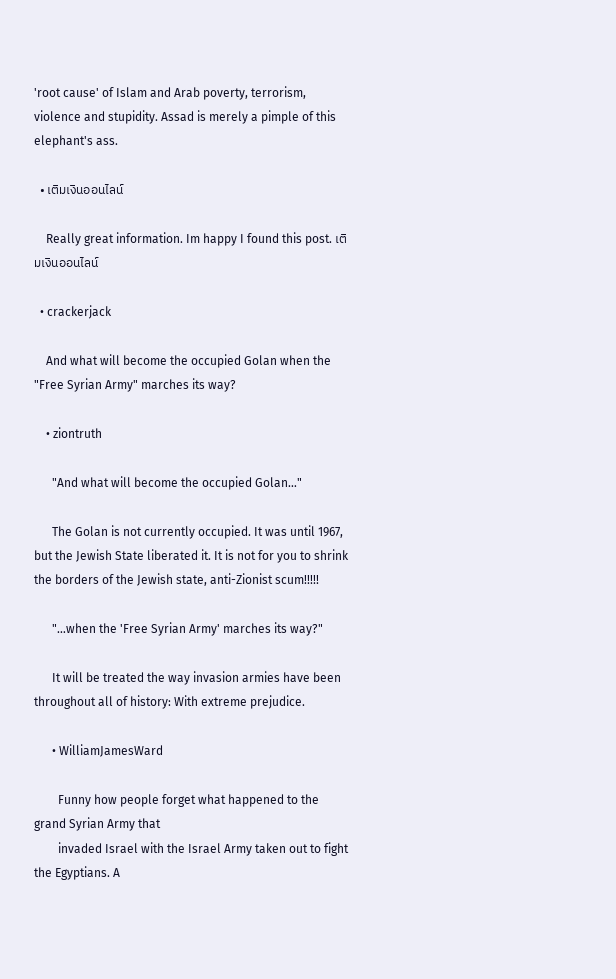'root cause' of Islam and Arab poverty, terrorism, violence and stupidity. Assad is merely a pimple of this elephant's ass.

  • เติมเงินออนไลน์

    Really great information. Im happy I found this post. เติมเงินออนไลน์

  • crackerjack

    And what will become the occupied Golan when the "Free Syrian Army" marches its way?

    • ziontruth

      "And what will become the occupied Golan…"

      The Golan is not currently occupied. It was until 1967, but the Jewish State liberated it. It is not for you to shrink the borders of the Jewish state, anti-Zionist scum!!!!!

      "…when the 'Free Syrian Army' marches its way?"

      It will be treated the way invasion armies have been throughout all of history: With extreme prejudice.

      • WilliamJamesWard

        Funny how people forget what happened to the grand Syrian Army that
        invaded Israel with the Israel Army taken out to fight the Egyptians. A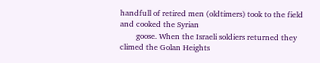handfull of retired men (oldtimers) took to the field and cooked the Syrian
        goose. When the Israeli soldiers returned they climed the Golan Heights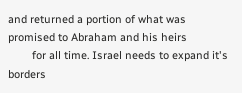and returned a portion of what was promised to Abraham and his heirs
        for all time. Israel needs to expand it's borders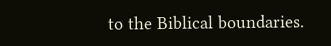to the Biblical boundaries.